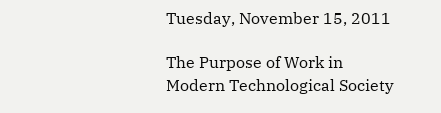Tuesday, November 15, 2011

The Purpose of Work in Modern Technological Society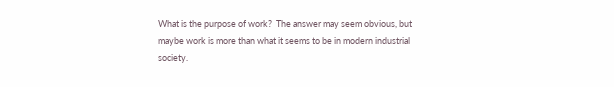What is the purpose of work?  The answer may seem obvious, but maybe work is more than what it seems to be in modern industrial society.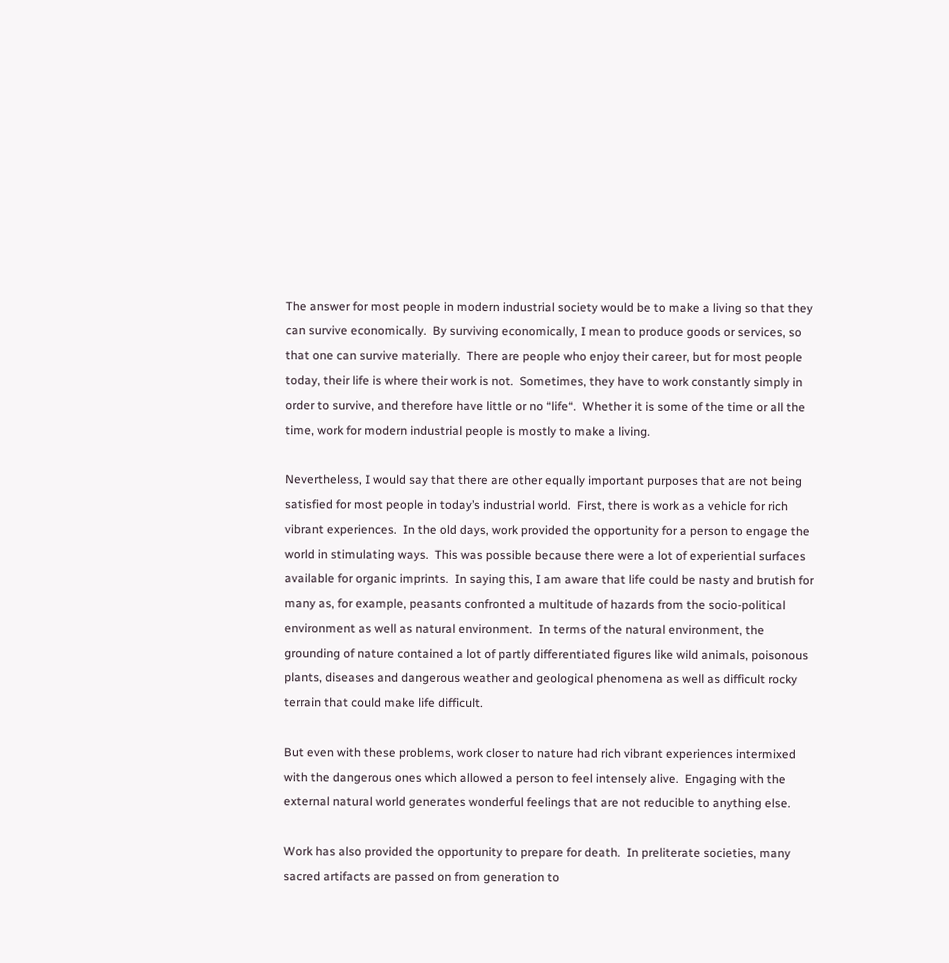The answer for most people in modern industrial society would be to make a living so that they can survive economically.  By surviving economically, I mean to produce goods or services, so that one can survive materially.  There are people who enjoy their career, but for most people today, their life is where their work is not.  Sometimes, they have to work constantly simply in order to survive, and therefore have little or no “life“.  Whether it is some of the time or all the time, work for modern industrial people is mostly to make a living.

Nevertheless, I would say that there are other equally important purposes that are not being satisfied for most people in today’s industrial world.  First, there is work as a vehicle for rich vibrant experiences.  In the old days, work provided the opportunity for a person to engage the world in stimulating ways.  This was possible because there were a lot of experiential surfaces available for organic imprints.  In saying this, I am aware that life could be nasty and brutish for many as, for example, peasants confronted a multitude of hazards from the socio-political environment as well as natural environment.  In terms of the natural environment, the grounding of nature contained a lot of partly differentiated figures like wild animals, poisonous plants, diseases and dangerous weather and geological phenomena as well as difficult rocky terrain that could make life difficult.

But even with these problems, work closer to nature had rich vibrant experiences intermixed with the dangerous ones which allowed a person to feel intensely alive.  Engaging with the external natural world generates wonderful feelings that are not reducible to anything else.

Work has also provided the opportunity to prepare for death.  In preliterate societies, many sacred artifacts are passed on from generation to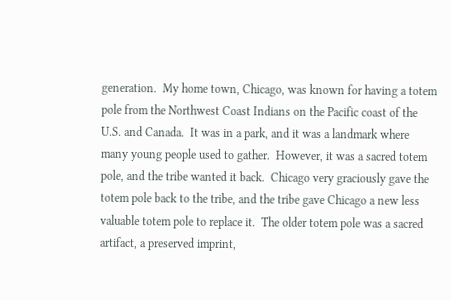generation.  My home town, Chicago, was known for having a totem pole from the Northwest Coast Indians on the Pacific coast of the U.S. and Canada.  It was in a park, and it was a landmark where many young people used to gather.  However, it was a sacred totem pole, and the tribe wanted it back.  Chicago very graciously gave the totem pole back to the tribe, and the tribe gave Chicago a new less valuable totem pole to replace it.  The older totem pole was a sacred artifact, a preserved imprint,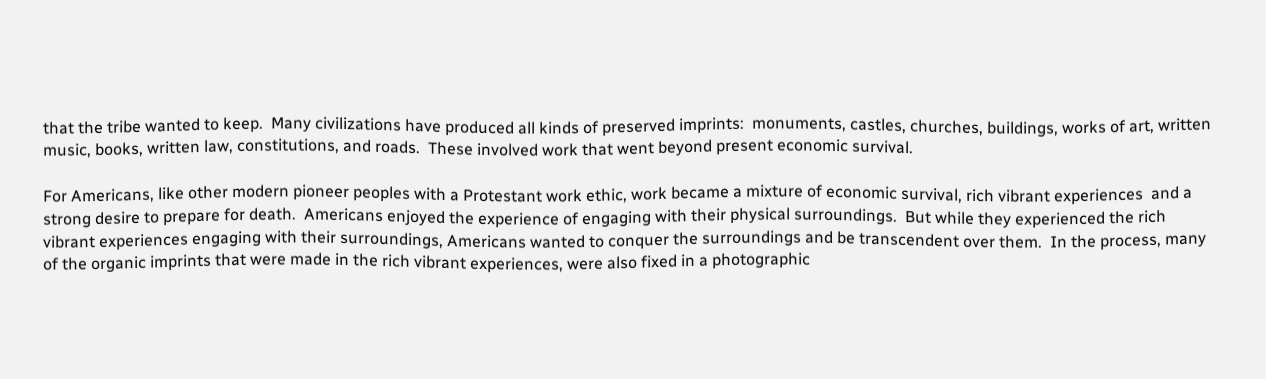that the tribe wanted to keep.  Many civilizations have produced all kinds of preserved imprints:  monuments, castles, churches, buildings, works of art, written music, books, written law, constitutions, and roads.  These involved work that went beyond present economic survival.

For Americans, like other modern pioneer peoples with a Protestant work ethic, work became a mixture of economic survival, rich vibrant experiences  and a strong desire to prepare for death.  Americans enjoyed the experience of engaging with their physical surroundings.  But while they experienced the rich vibrant experiences engaging with their surroundings, Americans wanted to conquer the surroundings and be transcendent over them.  In the process, many of the organic imprints that were made in the rich vibrant experiences, were also fixed in a photographic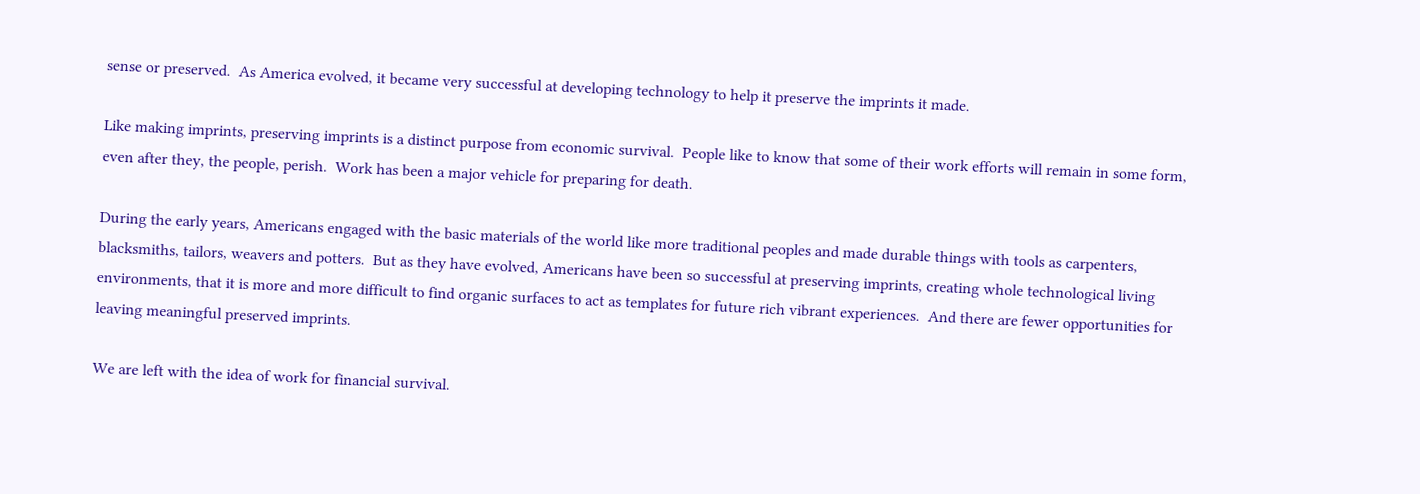sense or preserved.  As America evolved, it became very successful at developing technology to help it preserve the imprints it made.

Like making imprints, preserving imprints is a distinct purpose from economic survival.  People like to know that some of their work efforts will remain in some form, even after they, the people, perish.  Work has been a major vehicle for preparing for death.

During the early years, Americans engaged with the basic materials of the world like more traditional peoples and made durable things with tools as carpenters, blacksmiths, tailors, weavers and potters.  But as they have evolved, Americans have been so successful at preserving imprints, creating whole technological living environments, that it is more and more difficult to find organic surfaces to act as templates for future rich vibrant experiences.  And there are fewer opportunities for leaving meaningful preserved imprints.

We are left with the idea of work for financial survival.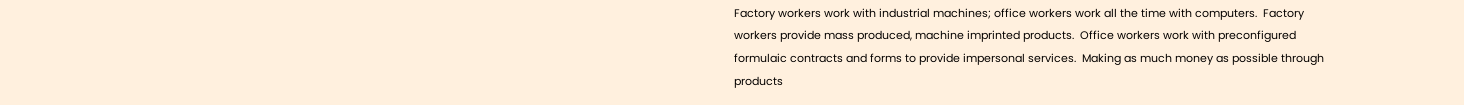Factory workers work with industrial machines; office workers work all the time with computers.  Factory workers provide mass produced, machine imprinted products.  Office workers work with preconfigured formulaic contracts and forms to provide impersonal services.  Making as much money as possible through products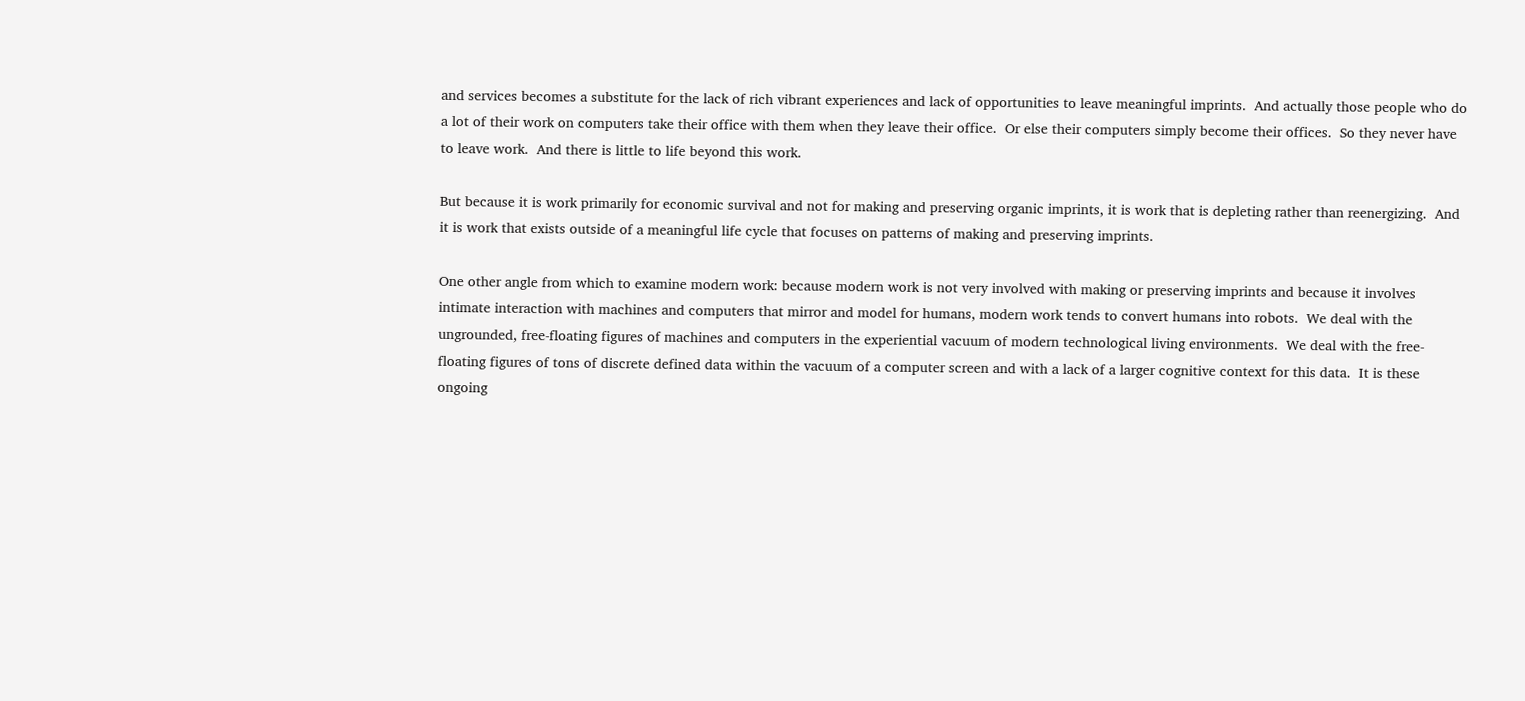and services becomes a substitute for the lack of rich vibrant experiences and lack of opportunities to leave meaningful imprints.  And actually those people who do a lot of their work on computers take their office with them when they leave their office.  Or else their computers simply become their offices.  So they never have to leave work.  And there is little to life beyond this work.

But because it is work primarily for economic survival and not for making and preserving organic imprints, it is work that is depleting rather than reenergizing.  And it is work that exists outside of a meaningful life cycle that focuses on patterns of making and preserving imprints.

One other angle from which to examine modern work: because modern work is not very involved with making or preserving imprints and because it involves intimate interaction with machines and computers that mirror and model for humans, modern work tends to convert humans into robots.  We deal with the ungrounded, free-floating figures of machines and computers in the experiential vacuum of modern technological living environments.  We deal with the free-floating figures of tons of discrete defined data within the vacuum of a computer screen and with a lack of a larger cognitive context for this data.  It is these ongoing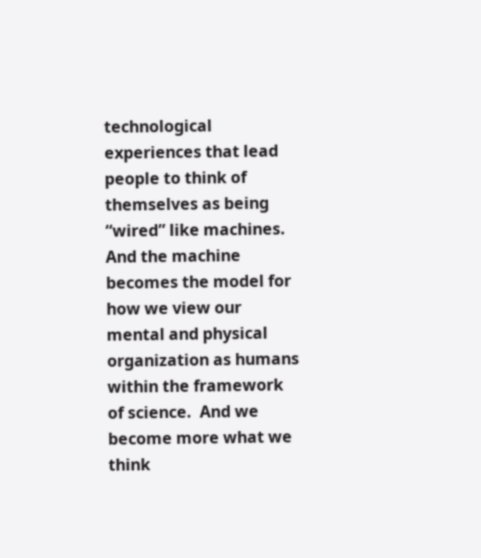technological experiences that lead people to think of themselves as being “wired” like machines.  And the machine becomes the model for how we view our mental and physical organization as humans within the framework of science.  And we become more what we think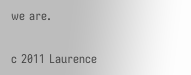we are.

c 2011 Laurence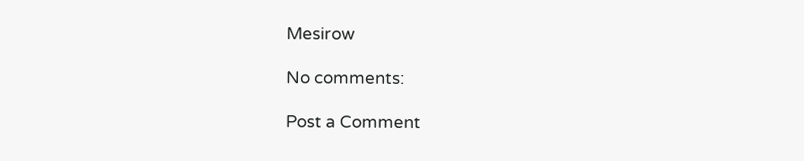Mesirow

No comments:

Post a Comment